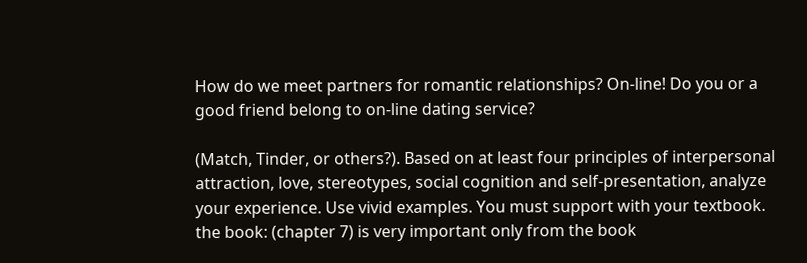How do we meet partners for romantic relationships? On-line! Do you or a good friend belong to on-line dating service?

(Match, Tinder, or others?). Based on at least four principles of interpersonal attraction, love, stereotypes, social cognition and self-presentation, analyze your experience. Use vivid examples. You must support with your textbook. the book: (chapter 7) is very important only from the book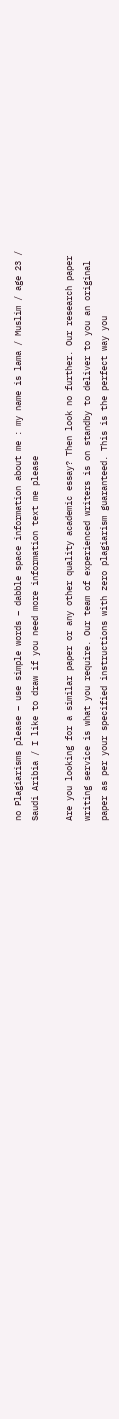no Plagiarisms please – use simple words – dabble space information about me : my name is lama / Muslim / age 23 / Saudi Aribia / I like to draw if you need more information text me please

Are you looking for a similar paper or any other quality academic essay? Then look no further. Our research paper writing service is what you require. Our team of experienced writers is on standby to deliver to you an original paper as per your specified instructions with zero plagiarism guaranteed. This is the perfect way you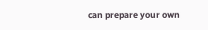can prepare your own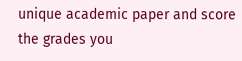unique academic paper and score the grades you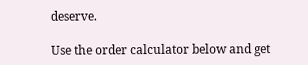deserve.

Use the order calculator below and get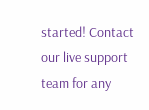started! Contact our live support team for any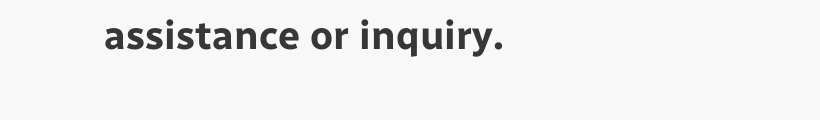assistance or inquiry.